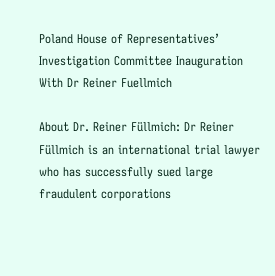Poland House of Representatives’ Investigation Committee Inauguration With Dr Reiner Fuellmich

About Dr. Reiner Füllmich: Dr Reiner Füllmich is an international trial lawyer who has successfully sued large fraudulent corporations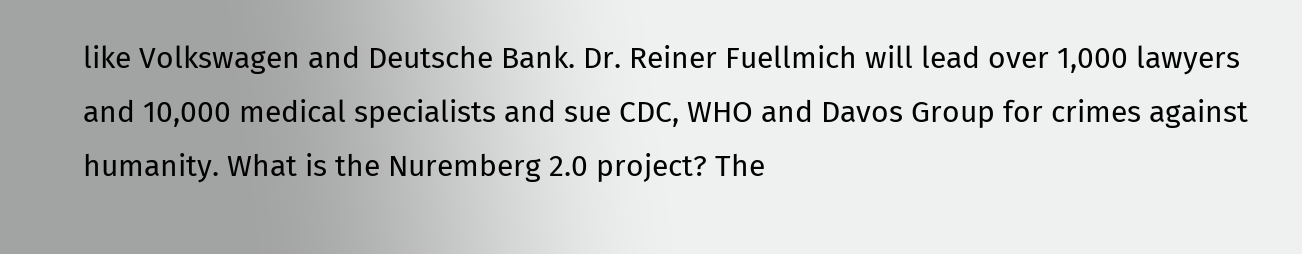like Volkswagen and Deutsche Bank. Dr. Reiner Fuellmich will lead over 1,000 lawyers and 10,000 medical specialists and sue CDC, WHO and Davos Group for crimes against humanity. What is the Nuremberg 2.0 project? The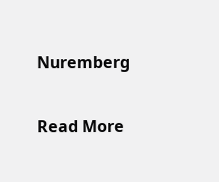Nuremberg

Read More